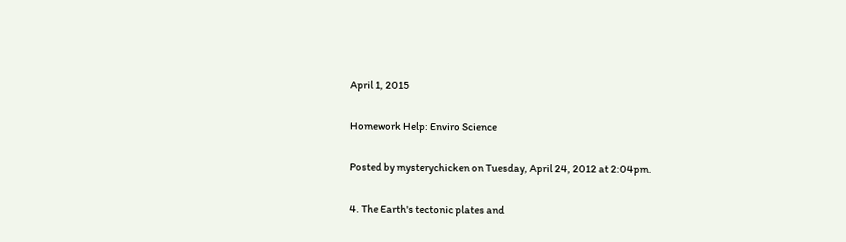April 1, 2015

Homework Help: Enviro Science

Posted by mysterychicken on Tuesday, April 24, 2012 at 2:04pm.

4. The Earth's tectonic plates and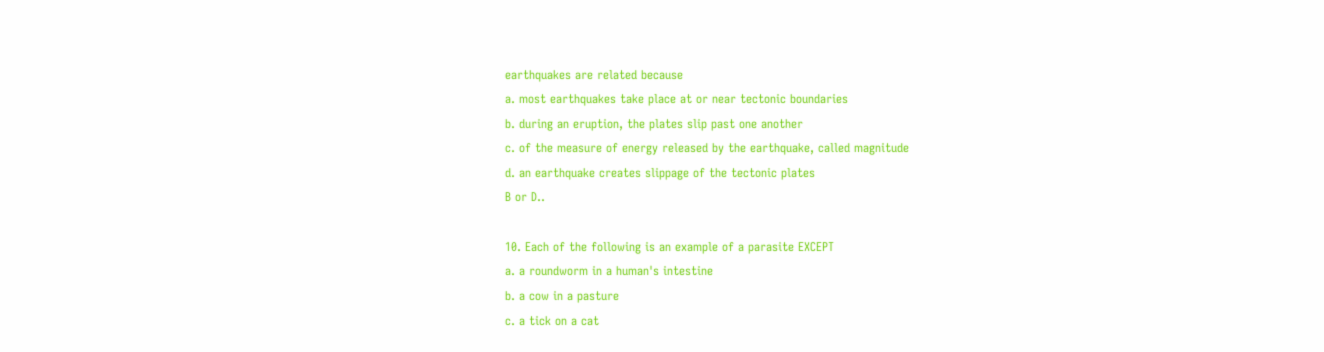earthquakes are related because
a. most earthquakes take place at or near tectonic boundaries
b. during an eruption, the plates slip past one another
c. of the measure of energy released by the earthquake, called magnitude
d. an earthquake creates slippage of the tectonic plates
B or D..

10. Each of the following is an example of a parasite EXCEPT
a. a roundworm in a human's intestine
b. a cow in a pasture
c. a tick on a cat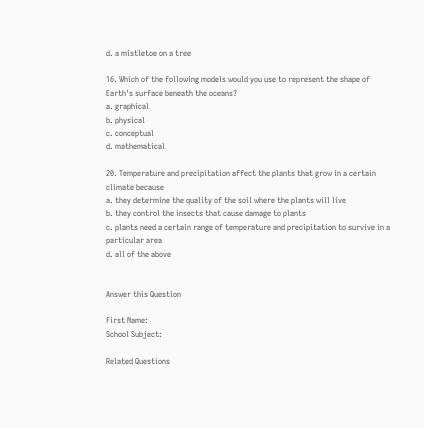d. a mistletoe on a tree

16. Which of the following models would you use to represent the shape of Earth's surface beneath the oceans?
a. graphical
b. physical
c. conceptual
d. mathematical

20. Temperature and precipitation affect the plants that grow in a certain climate because
a. they determine the quality of the soil where the plants will live
b. they control the insects that cause damage to plants
c. plants need a certain range of temperature and precipitation to survive in a particular area
d. all of the above


Answer this Question

First Name:
School Subject:

Related Questions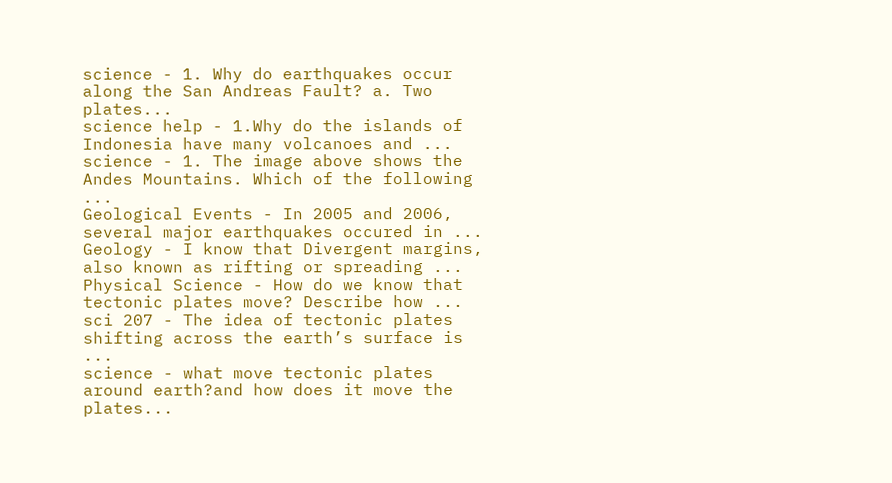science - 1. Why do earthquakes occur along the San Andreas Fault? a. Two plates...
science help - 1.Why do the islands of Indonesia have many volcanoes and ...
science - 1. The image above shows the Andes Mountains. Which of the following ...
Geological Events - In 2005 and 2006, several major earthquakes occured in ...
Geology - I know that Divergent margins, also known as rifting or spreading ...
Physical Science - How do we know that tectonic plates move? Describe how ...
sci 207 - The idea of tectonic plates shifting across the earth’s surface is ...
science - what move tectonic plates around earth?and how does it move the plates...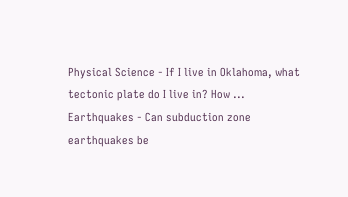Physical Science - If I live in Oklahoma, what tectonic plate do I live in? How ...
Earthquakes - Can subduction zone earthquakes be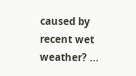caused by recent wet weather? ...